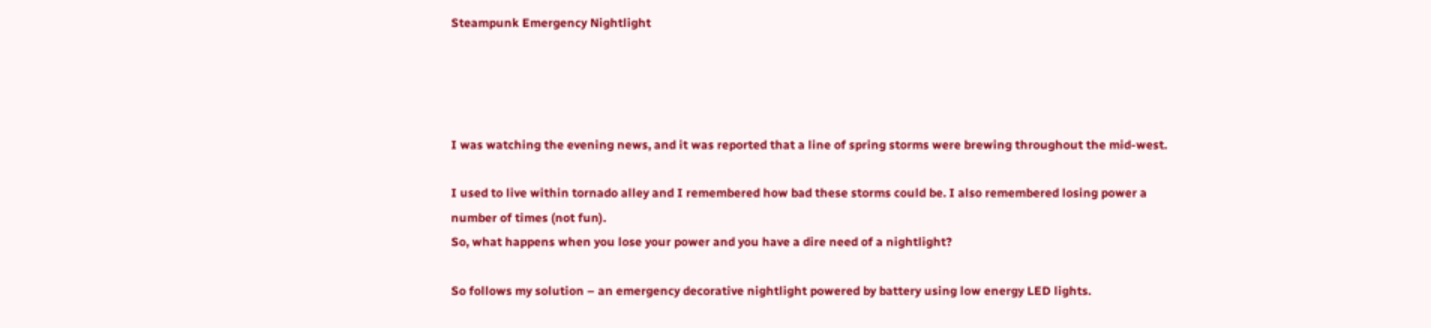Steampunk Emergency Nightlight




I was watching the evening news, and it was reported that a line of spring storms were brewing throughout the mid-west.

I used to live within tornado alley and I remembered how bad these storms could be. I also remembered losing power a number of times (not fun).
So, what happens when you lose your power and you have a dire need of a nightlight?

So follows my solution – an emergency decorative nightlight powered by battery using low energy LED lights.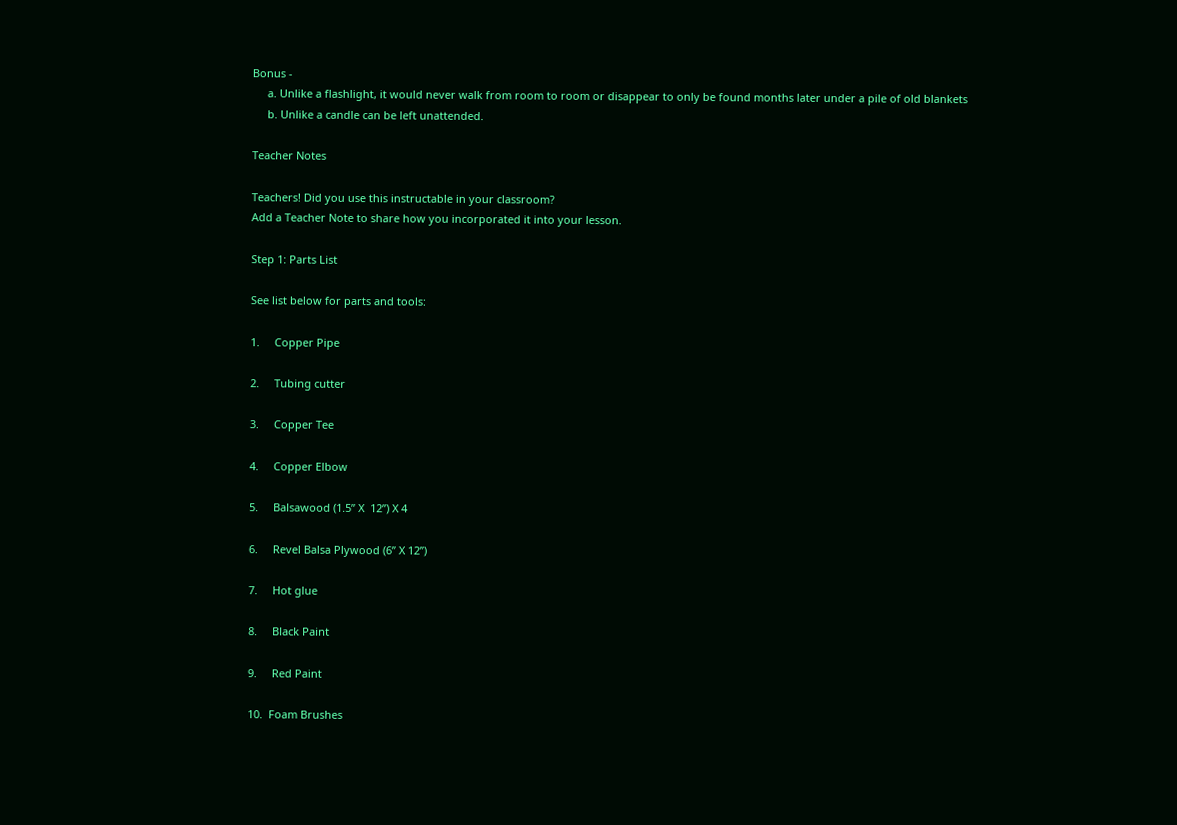Bonus -
     a. Unlike a flashlight, it would never walk from room to room or disappear to only be found months later under a pile of old blankets
     b. Unlike a candle can be left unattended.

Teacher Notes

Teachers! Did you use this instructable in your classroom?
Add a Teacher Note to share how you incorporated it into your lesson.

Step 1: Parts List

See list below for parts and tools:

1.     Copper Pipe

2.     Tubing cutter

3.     Copper Tee

4.     Copper Elbow

5.     Balsawood (1.5” X  12”) X 4

6.     Revel Balsa Plywood (6” X 12”)

7.     Hot glue

8.     Black Paint

9.     Red Paint

10.  Foam Brushes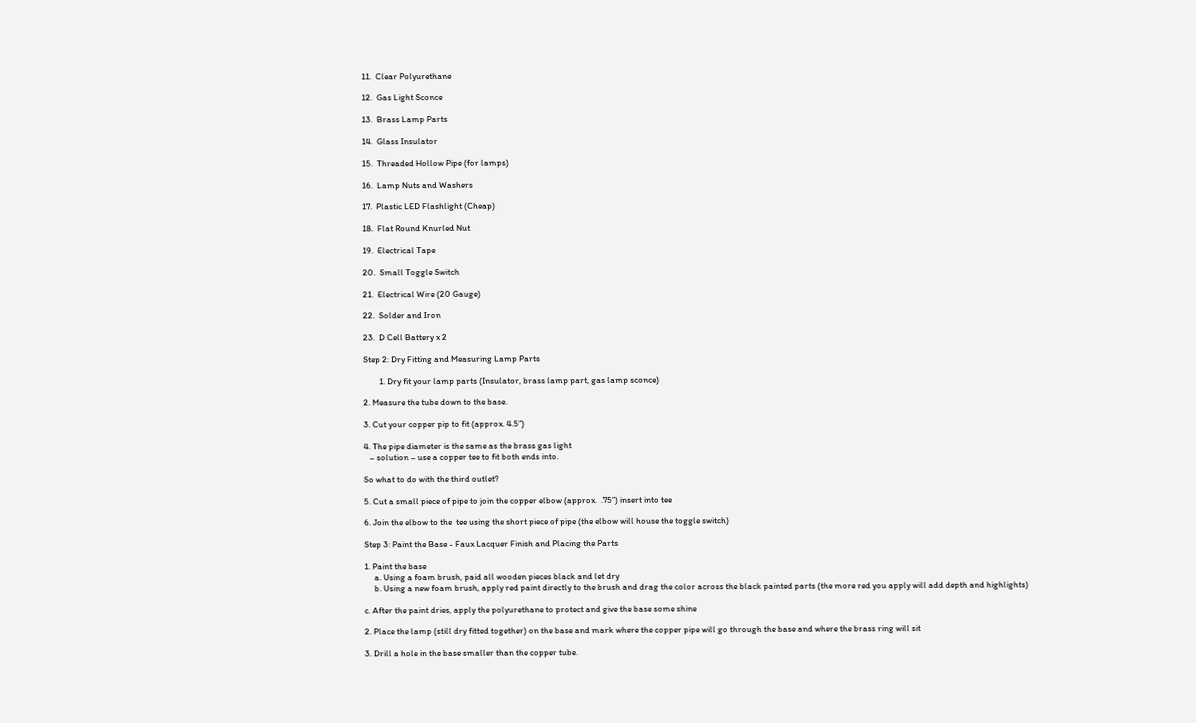11.  Clear Polyurethane

12.  Gas Light Sconce

13.  Brass Lamp Parts

14.  Glass Insulator

15.  Threaded Hollow Pipe (for lamps)

16.  Lamp Nuts and Washers

17.  Plastic LED Flashlight (Cheap)

18.  Flat Round Knurled Nut

19.  Electrical Tape

20.  Small Toggle Switch

21.  Electrical Wire (20 Gauge)

22.  Solder and Iron

23.  D Cell Battery x 2

Step 2: Dry Fitting and Measuring Lamp Parts

        1. Dry fit your lamp parts (Insulator, brass lamp part, gas lamp sconce)

2. Measure the tube down to the base.

3. Cut your copper pip to fit (approx. 4.5”)

4. The pipe diameter is the same as the brass gas light
   – solution – use a copper tee to fit both ends into.

So what to do with the third outlet?

5. Cut a small piece of pipe to join the copper elbow (approx.  .75”) insert into tee

6. Join the elbow to the  tee using the short piece of pipe (the elbow will house the toggle switch)

Step 3: Paint the Base - Faux Lacquer Finish and Placing the Parts

1. Paint the base
     a. Using a foam brush, paid all wooden pieces black and let dry
     b. Using a new foam brush, apply red paint directly to the brush and drag the color across the black painted parts (the more red you apply will add depth and highlights)

c. After the paint dries, apply the polyurethane to protect and give the base some shine

2. Place the lamp (still dry fitted together) on the base and mark where the copper pipe will go through the base and where the brass ring will sit

3. Drill a hole in the base smaller than the copper tube.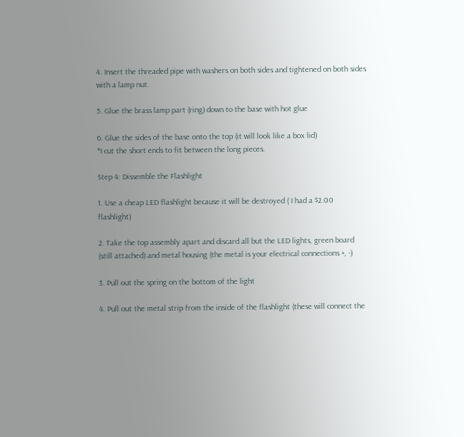4. Insert the threaded pipe with washers on both sides and tightened on both sides with a lamp nut.

5. Glue the brass lamp part (ring) down to the base with hot glue

6. Glue the sides of the base onto the top (it will look like a box lid)
*I cut the short ends to fit between the long pieces.

Step 4: Dissemble the Flashlight

1. Use a cheap LED flashlight because it will be destroyed ( I had a $2.00 flashlight)

2. Take the top assembly apart and discard all but the LED lights, green board (still attached) and metal housing (the metal is your electrical connections +, -)

3. Pull out the spring on the bottom of the light

4. Pull out the metal strip from the inside of the flashlight (these will connect the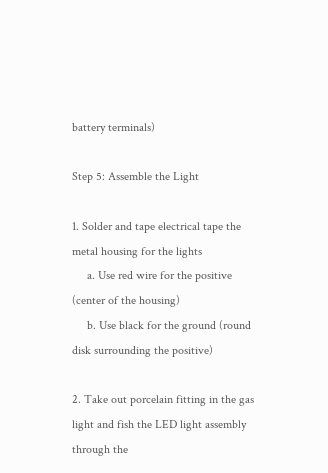battery terminals)

Step 5: Assemble the Light

1. Solder and tape electrical tape the metal housing for the lights
     a. Use red wire for the positive (center of the housing)
     b. Use black for the ground (round disk surrounding the positive)

2. Take out porcelain fitting in the gas light and fish the LED light assembly through the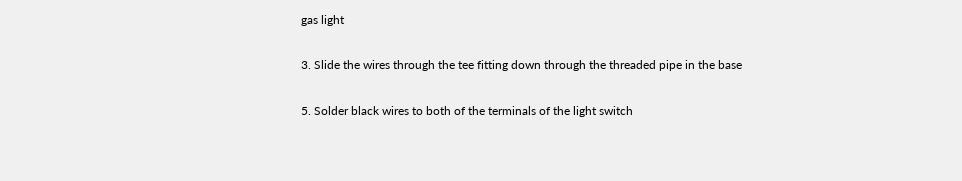gas light

3. Slide the wires through the tee fitting down through the threaded pipe in the base

5. Solder black wires to both of the terminals of the light switch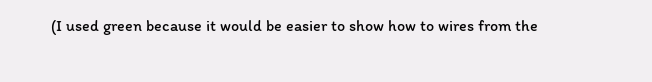(I used green because it would be easier to show how to wires from the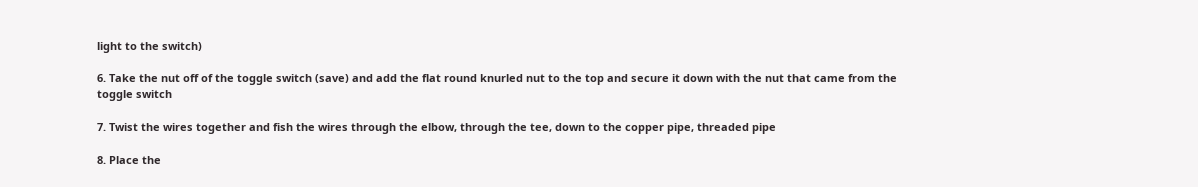light to the switch)

6. Take the nut off of the toggle switch (save) and add the flat round knurled nut to the top and secure it down with the nut that came from the toggle switch

7. Twist the wires together and fish the wires through the elbow, through the tee, down to the copper pipe, threaded pipe

8. Place the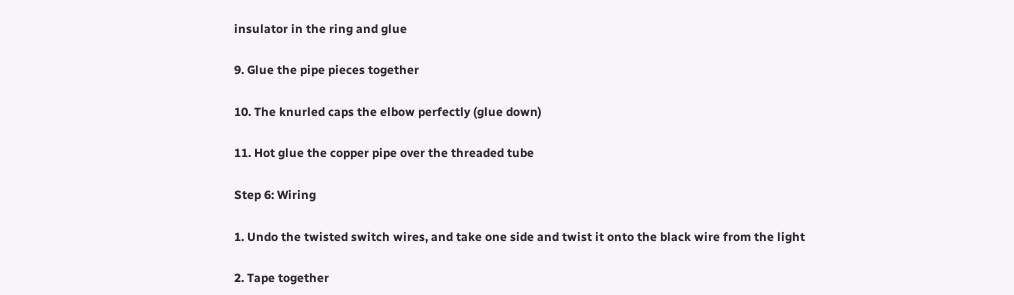insulator in the ring and glue

9. Glue the pipe pieces together

10. The knurled caps the elbow perfectly (glue down)

11. Hot glue the copper pipe over the threaded tube

Step 6: Wiring

1. Undo the twisted switch wires, and take one side and twist it onto the black wire from the light

2. Tape together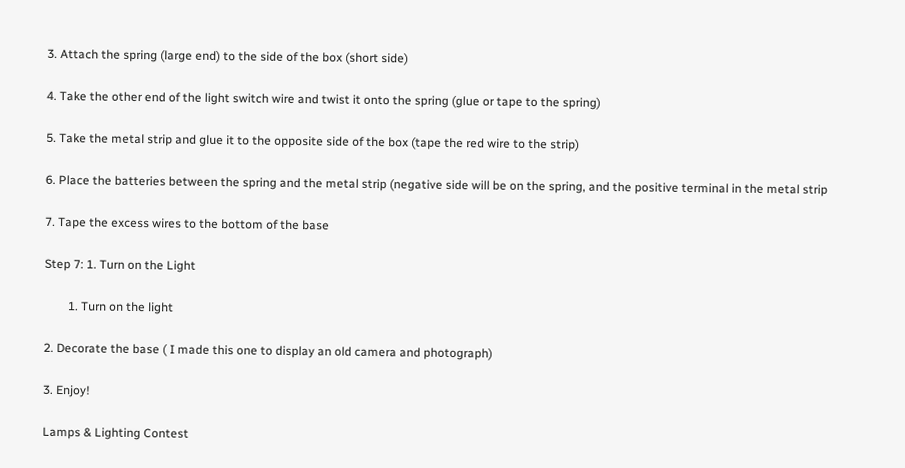3. Attach the spring (large end) to the side of the box (short side)

4. Take the other end of the light switch wire and twist it onto the spring (glue or tape to the spring)

5. Take the metal strip and glue it to the opposite side of the box (tape the red wire to the strip)

6. Place the batteries between the spring and the metal strip (negative side will be on the spring, and the positive terminal in the metal strip

7. Tape the excess wires to the bottom of the base

Step 7: 1. Turn on the Light

        1. Turn on the light

2. Decorate the base ( I made this one to display an old camera and photograph)

3. Enjoy!

Lamps & Lighting Contest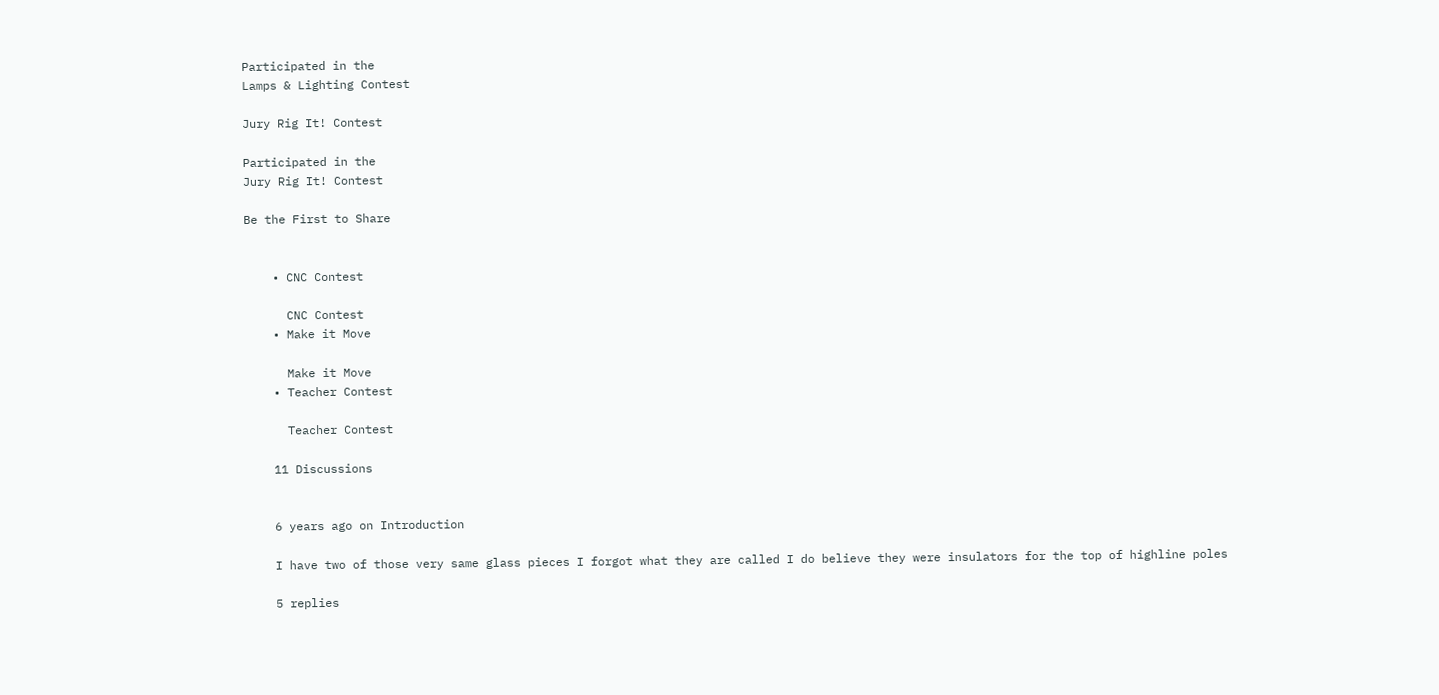Participated in the
Lamps & Lighting Contest

Jury Rig It! Contest

Participated in the
Jury Rig It! Contest

Be the First to Share


    • CNC Contest

      CNC Contest
    • Make it Move

      Make it Move
    • Teacher Contest

      Teacher Contest

    11 Discussions


    6 years ago on Introduction

    I have two of those very same glass pieces I forgot what they are called I do believe they were insulators for the top of highline poles

    5 replies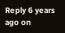Reply 6 years ago on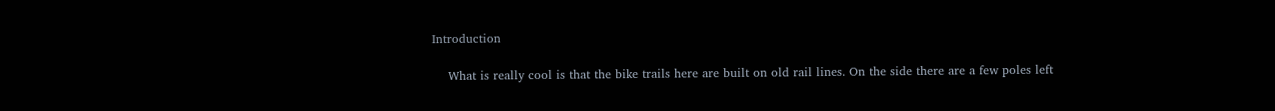Introduction

    What is really cool is that the bike trails here are built on old rail lines. On the side there are a few poles left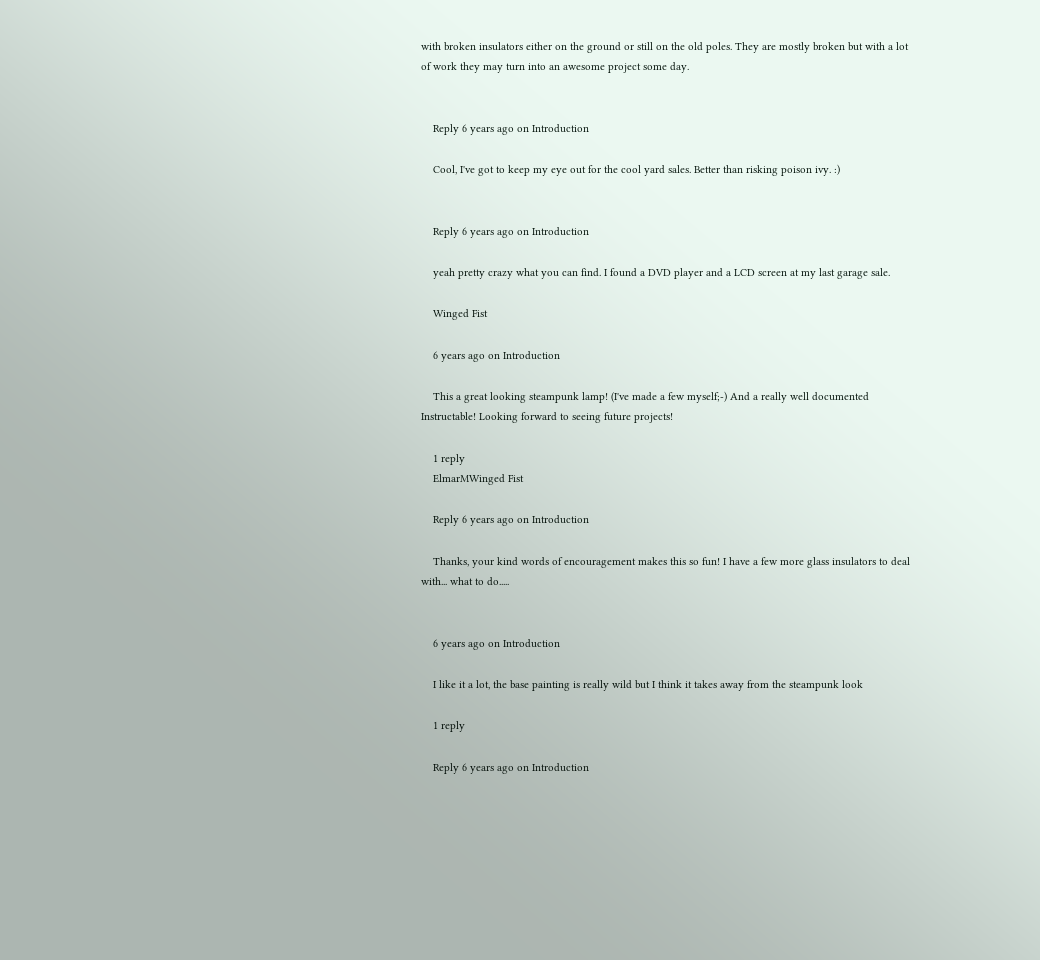with broken insulators either on the ground or still on the old poles. They are mostly broken but with a lot of work they may turn into an awesome project some day.


    Reply 6 years ago on Introduction

    Cool, I've got to keep my eye out for the cool yard sales. Better than risking poison ivy. :)


    Reply 6 years ago on Introduction

    yeah pretty crazy what you can find. I found a DVD player and a LCD screen at my last garage sale.

    Winged Fist

    6 years ago on Introduction

    This a great looking steampunk lamp! (I've made a few myself;-) And a really well documented Instructable! Looking forward to seeing future projects!

    1 reply
    ElmarMWinged Fist

    Reply 6 years ago on Introduction

    Thanks, your kind words of encouragement makes this so fun! I have a few more glass insulators to deal with... what to do.....


    6 years ago on Introduction

    I like it a lot, the base painting is really wild but I think it takes away from the steampunk look

    1 reply

    Reply 6 years ago on Introduction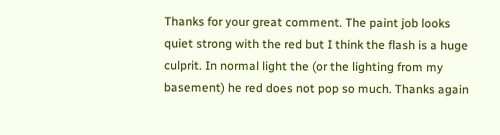Thanks for your great comment. The paint job looks quiet strong with the red but I think the flash is a huge culprit. In normal light the (or the lighting from my basement) he red does not pop so much. Thanks again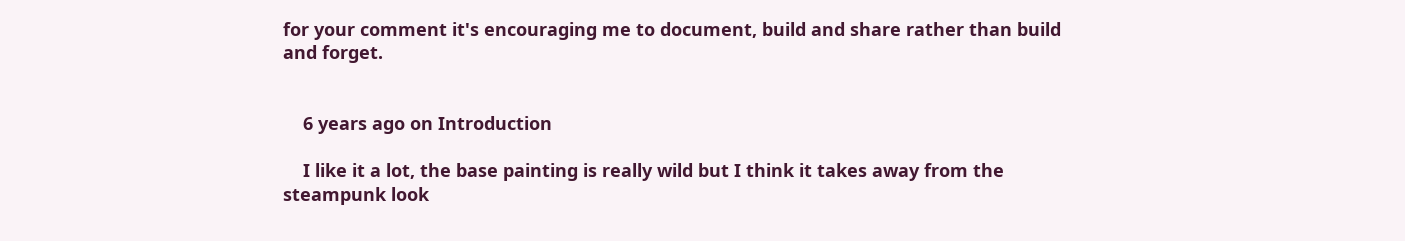for your comment it's encouraging me to document, build and share rather than build and forget.


    6 years ago on Introduction

    I like it a lot, the base painting is really wild but I think it takes away from the steampunk look